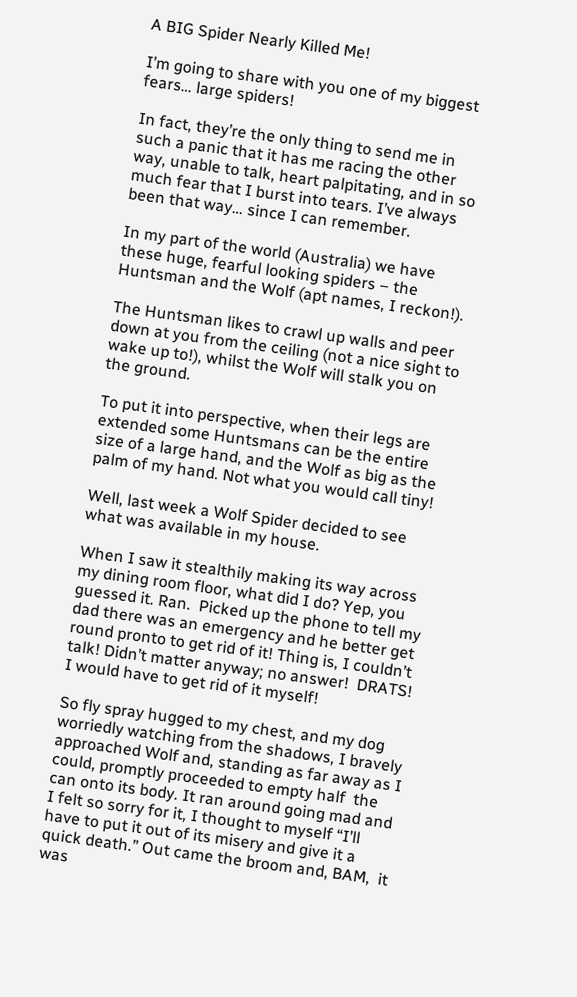A BIG Spider Nearly Killed Me!

I’m going to share with you one of my biggest fears… large spiders!

In fact, they’re the only thing to send me in such a panic that it has me racing the other way, unable to talk, heart palpitating, and in so much fear that I burst into tears. I’ve always been that way… since I can remember.

In my part of the world (Australia) we have these huge, fearful looking spiders – the Huntsman and the Wolf (apt names, I reckon!).

The Huntsman likes to crawl up walls and peer down at you from the ceiling (not a nice sight to wake up to!), whilst the Wolf will stalk you on the ground.

To put it into perspective, when their legs are extended some Huntsmans can be the entire size of a large hand, and the Wolf as big as the palm of my hand. Not what you would call tiny!

Well, last week a Wolf Spider decided to see what was available in my house.

When I saw it stealthily making its way across my dining room floor, what did I do? Yep, you guessed it. Ran.  Picked up the phone to tell my dad there was an emergency and he better get round pronto to get rid of it! Thing is, I couldn’t talk! Didn’t matter anyway; no answer!  DRATS! I would have to get rid of it myself!

So fly spray hugged to my chest, and my dog worriedly watching from the shadows, I bravely approached Wolf and, standing as far away as I could, promptly proceeded to empty half  the can onto its body. It ran around going mad and I felt so sorry for it, I thought to myself “I’ll have to put it out of its misery and give it a quick death.” Out came the broom and, BAM,  it was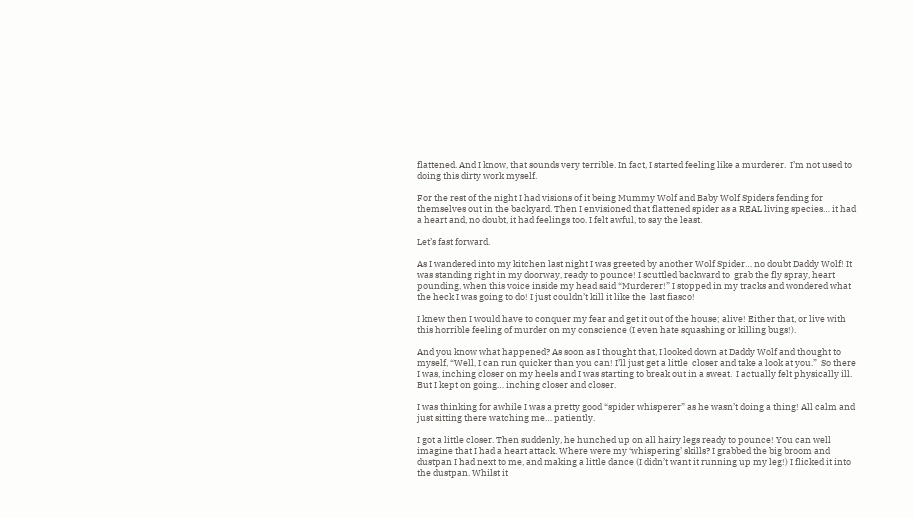flattened. And I know, that sounds very terrible. In fact, I started feeling like a murderer.  I’m not used to doing this dirty work myself.

For the rest of the night I had visions of it being Mummy Wolf and Baby Wolf Spiders fending for themselves out in the backyard. Then I envisioned that flattened spider as a REAL living species… it had a heart and, no doubt, it had feelings too. I felt awful, to say the least.

Let’s fast forward.

As I wandered into my kitchen last night I was greeted by another Wolf Spider… no doubt Daddy Wolf! It was standing right in my doorway, ready to pounce! I scuttled backward to  grab the fly spray, heart pounding, when this voice inside my head said “Murderer!” I stopped in my tracks and wondered what the heck I was going to do! I just couldn’t kill it like the  last fiasco!

I knew then I would have to conquer my fear and get it out of the house; alive! Either that, or live with this horrible feeling of murder on my conscience (I even hate squashing or killing bugs!).

And you know what happened? As soon as I thought that, I looked down at Daddy Wolf and thought to myself, “Well, I can run quicker than you can! I’ll just get a little  closer and take a look at you.”  So there I was, inching closer on my heels and I was starting to break out in a sweat.  I actually felt physically ill. But I kept on going… inching closer and closer.

I was thinking for awhile I was a pretty good “spider whisperer” as he wasn’t doing a thing! All calm and just sitting there watching me… patiently.

I got a little closer. Then suddenly, he hunched up on all hairy legs ready to pounce! You can well imagine that I had a heart attack. Where were my ‘whispering’ skills? I grabbed the big broom and dustpan I had next to me, and making a little dance (I didn’t want it running up my leg!) I flicked it into the dustpan. Whilst it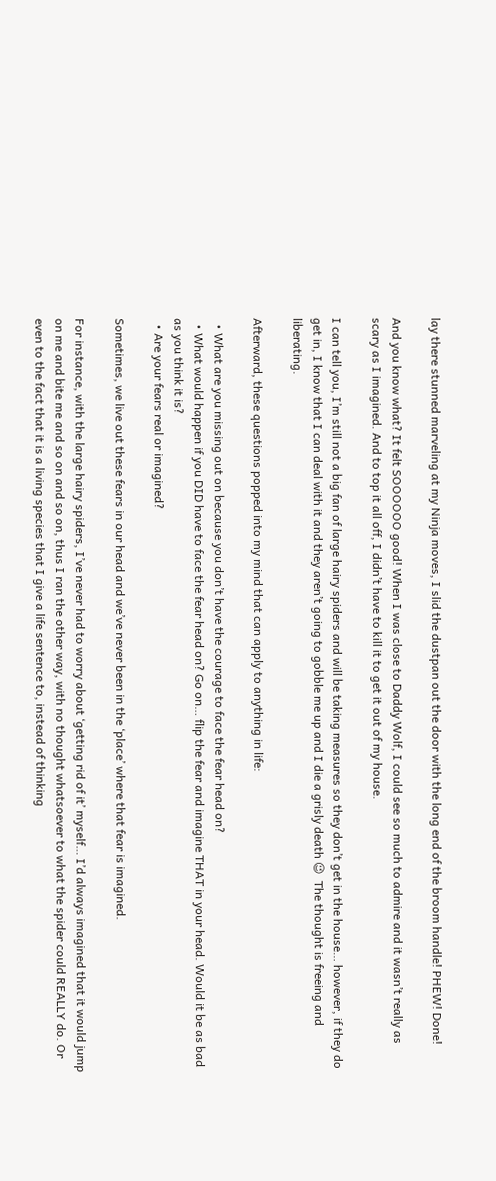lay there stunned marveling at my Ninja moves, I slid the dustpan out the door with the long end of the broom handle! PHEW! Done!

And you know what? It felt SOOOOOO good! When I was close to Daddy Wolf, I could see so much to admire and it wasn’t really as scary as I imagined. And to top it all off, I didn’t have to kill it to get it out of my house.

I can tell you, I’m still not a big fan of large hairy spiders and will be taking measures so they don’t get in the house… however, if they do get in, I know that I can deal with it and they aren’t going to gobble me up and I die a grisly death 😉  The thought is freeing and liberating.

Afterward, these questions popped into my mind that can apply to anything in life:

  • What are you missing out on because you don’t have the courage to face the fear head on?
  • What would happen if you DID have to face the fear head on? Go on… flip the fear and imagine THAT in your head. Would it be as bad as you think it is?
  • Are your fears real or imagined?

Sometimes, we live out these fears in our head and we’ve never been in the ‘place’ where that fear is imagined.

For instance, with the large hairy spiders, I’ve never had to worry about ‘getting rid of it’ myself… I’d always imagined that it would jump on me and bite me and so on and so on, thus I ran the other way, with no thought whatsoever to what the spider could REALLY do. Or even to the fact that it is a living species that I give a life sentence to, instead of thinking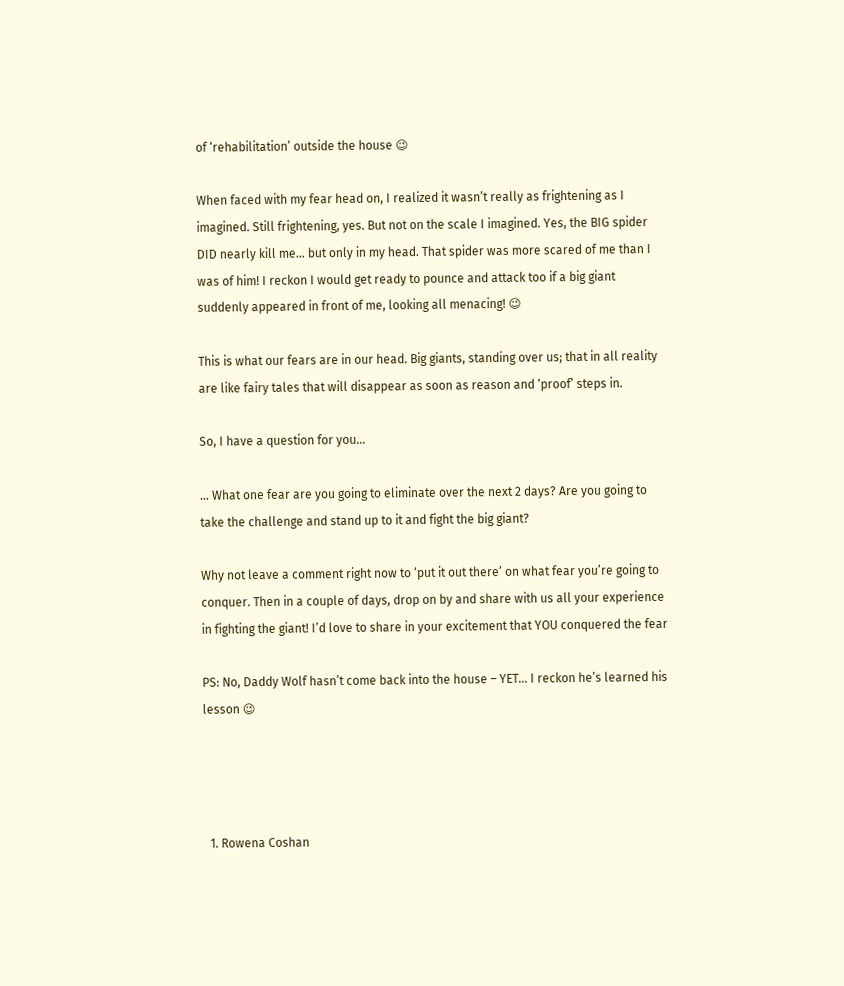of ‘rehabilitation’ outside the house 😉

When faced with my fear head on, I realized it wasn’t really as frightening as I imagined. Still frightening, yes. But not on the scale I imagined. Yes, the BIG spider DID nearly kill me… but only in my head. That spider was more scared of me than I was of him! I reckon I would get ready to pounce and attack too if a big giant suddenly appeared in front of me, looking all menacing! 😉

This is what our fears are in our head. Big giants, standing over us; that in all reality are like fairy tales that will disappear as soon as reason and ‘proof’ steps in.

So, I have a question for you…

… What one fear are you going to eliminate over the next 2 days? Are you going to take the challenge and stand up to it and fight the big giant?

Why not leave a comment right now to ‘put it out there’ on what fear you’re going to conquer. Then in a couple of days, drop on by and share with us all your experience in fighting the giant! I’d love to share in your excitement that YOU conquered the fear

PS: No, Daddy Wolf hasn’t come back into the house – YET… I reckon he’s learned his lesson 😉




  1. Rowena Coshan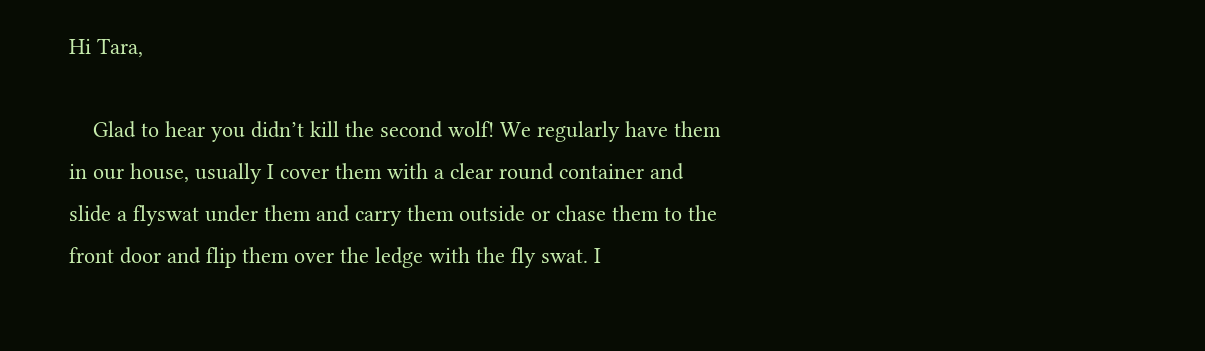Hi Tara,

    Glad to hear you didn’t kill the second wolf! We regularly have them in our house, usually I cover them with a clear round container and slide a flyswat under them and carry them outside or chase them to the front door and flip them over the ledge with the fly swat. I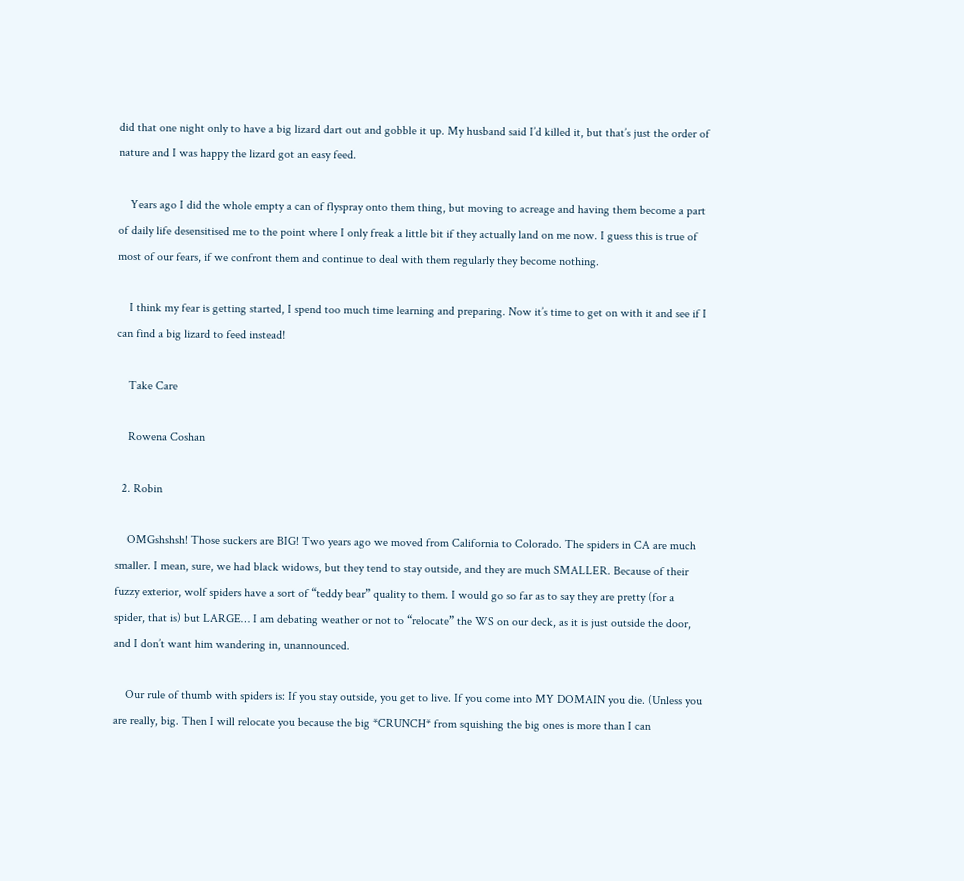did that one night only to have a big lizard dart out and gobble it up. My husband said I’d killed it, but that’s just the order of nature and I was happy the lizard got an easy feed.

    Years ago I did the whole empty a can of flyspray onto them thing, but moving to acreage and having them become a part of daily life desensitised me to the point where I only freak a little bit if they actually land on me now. I guess this is true of most of our fears, if we confront them and continue to deal with them regularly they become nothing.

    I think my fear is getting started, I spend too much time learning and preparing. Now it’s time to get on with it and see if I can find a big lizard to feed instead!

    Take Care

    Rowena Coshan

  2. Robin

    OMGshshsh! Those suckers are BIG! Two years ago we moved from California to Colorado. The spiders in CA are much smaller. I mean, sure, we had black widows, but they tend to stay outside, and they are much SMALLER. Because of their fuzzy exterior, wolf spiders have a sort of “teddy bear” quality to them. I would go so far as to say they are pretty (for a spider, that is) but LARGE… I am debating weather or not to “relocate” the WS on our deck, as it is just outside the door, and I don’t want him wandering in, unannounced.

    Our rule of thumb with spiders is: If you stay outside, you get to live. If you come into MY DOMAIN you die. (Unless you are really, big. Then I will relocate you because the big *CRUNCH* from squishing the big ones is more than I can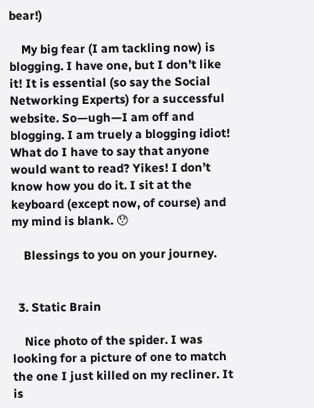bear!)

    My big fear (I am tackling now) is blogging. I have one, but I don’t like it! It is essential (so say the Social Networking Experts) for a successful website. So—ugh—I am off and blogging. I am truely a blogging idiot! What do I have to say that anyone would want to read? Yikes! I don’t know how you do it. I sit at the keyboard (except now, of course) and my mind is blank. 😯

    Blessings to you on your journey.


  3. Static Brain

    Nice photo of the spider. I was looking for a picture of one to match the one I just killed on my recliner. It is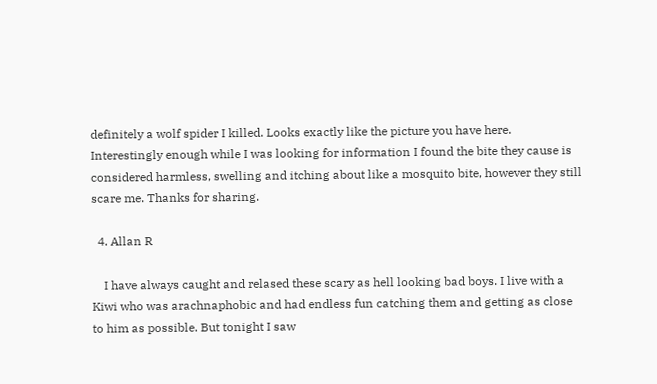definitely a wolf spider I killed. Looks exactly like the picture you have here. Interestingly enough while I was looking for information I found the bite they cause is considered harmless, swelling and itching about like a mosquito bite, however they still scare me. Thanks for sharing.

  4. Allan R

    I have always caught and relased these scary as hell looking bad boys. I live with a Kiwi who was arachnaphobic and had endless fun catching them and getting as close to him as possible. But tonight I saw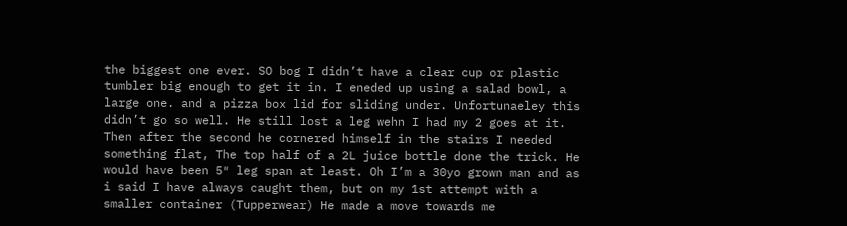the biggest one ever. SO bog I didn’t have a clear cup or plastic tumbler big enough to get it in. I eneded up using a salad bowl, a large one. and a pizza box lid for sliding under. Unfortunaeley this didn’t go so well. He still lost a leg wehn I had my 2 goes at it. Then after the second he cornered himself in the stairs I needed something flat, The top half of a 2L juice bottle done the trick. He would have been 5″ leg span at least. Oh I’m a 30yo grown man and as i said I have always caught them, but on my 1st attempt with a smaller container (Tupperwear) He made a move towards me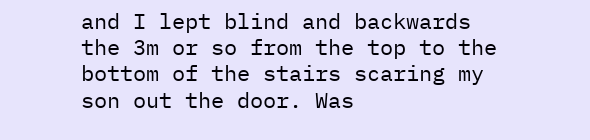and I lept blind and backwards the 3m or so from the top to the bottom of the stairs scaring my son out the door. Was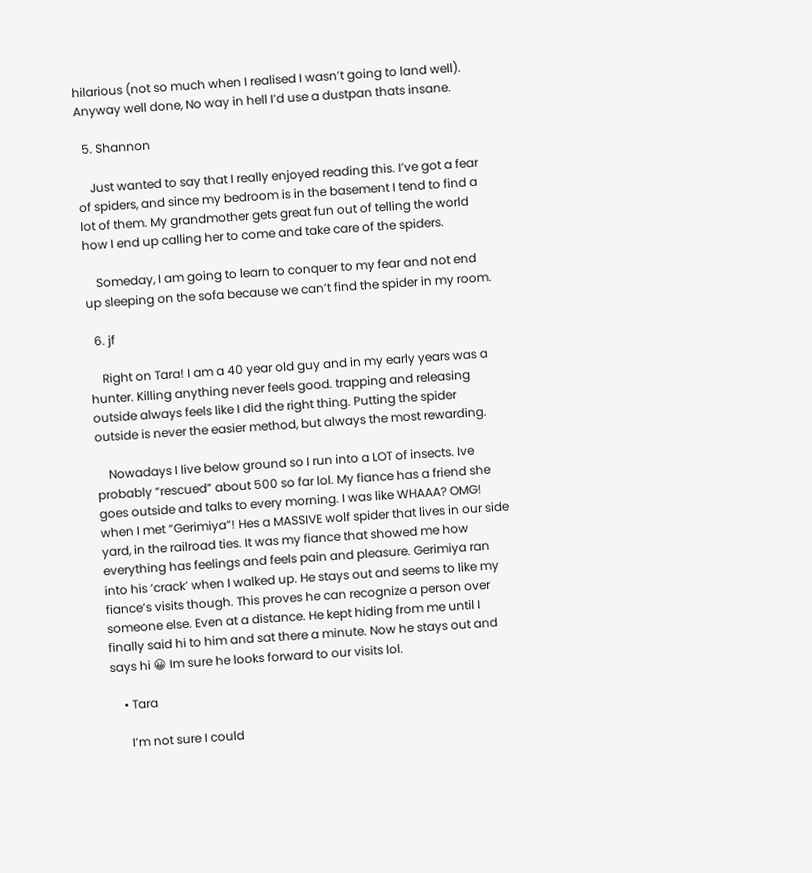hilarious (not so much when I realised I wasn’t going to land well). Anyway well done, No way in hell I’d use a dustpan thats insane.

  5. Shannon

    Just wanted to say that I really enjoyed reading this. I’ve got a fear of spiders, and since my bedroom is in the basement I tend to find a lot of them. My grandmother gets great fun out of telling the world how I end up calling her to come and take care of the spiders.

    Someday, I am going to learn to conquer to my fear and not end up sleeping on the sofa because we can’t find the spider in my room.

  6. jf

    Right on Tara! I am a 40 year old guy and in my early years was a hunter. Killing anything never feels good. trapping and releasing outside always feels like I did the right thing. Putting the spider outside is never the easier method, but always the most rewarding.

    Nowadays I live below ground so I run into a LOT of insects. Ive probably “rescued” about 500 so far lol. My fiance has a friend she goes outside and talks to every morning. I was like WHAAA? OMG! when I met “Gerimiya”! Hes a MASSIVE wolf spider that lives in our side yard, in the railroad ties. It was my fiance that showed me how everything has feelings and feels pain and pleasure. Gerimiya ran into his ‘crack’ when I walked up. He stays out and seems to like my fiance’s visits though. This proves he can recognize a person over someone else. Even at a distance. He kept hiding from me until I finally said hi to him and sat there a minute. Now he stays out and says hi 😀 Im sure he looks forward to our visits lol.

    • Tara

      I’m not sure I could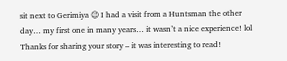sit next to Gerimiya 😉 I had a visit from a Huntsman the other day… my first one in many years… it wasn’t a nice experience! lol Thanks for sharing your story – it was interesting to read!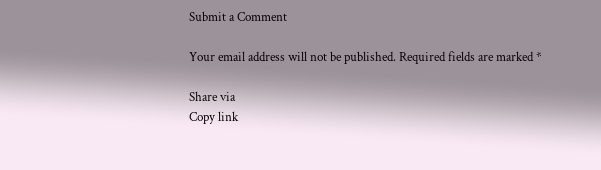Submit a Comment

Your email address will not be published. Required fields are marked *

Share via
Copy link